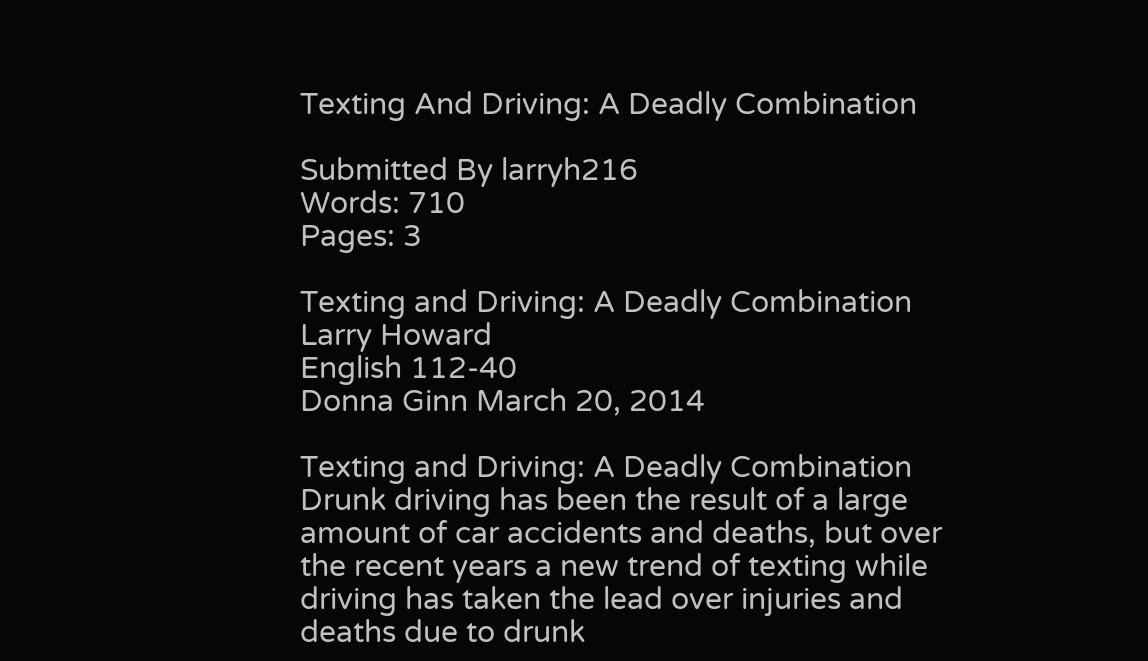Texting And Driving: A Deadly Combination

Submitted By larryh216
Words: 710
Pages: 3

Texting and Driving: A Deadly Combination
Larry Howard
English 112-40
Donna Ginn March 20, 2014

Texting and Driving: A Deadly Combination
Drunk driving has been the result of a large amount of car accidents and deaths, but over the recent years a new trend of texting while driving has taken the lead over injuries and deaths due to drunk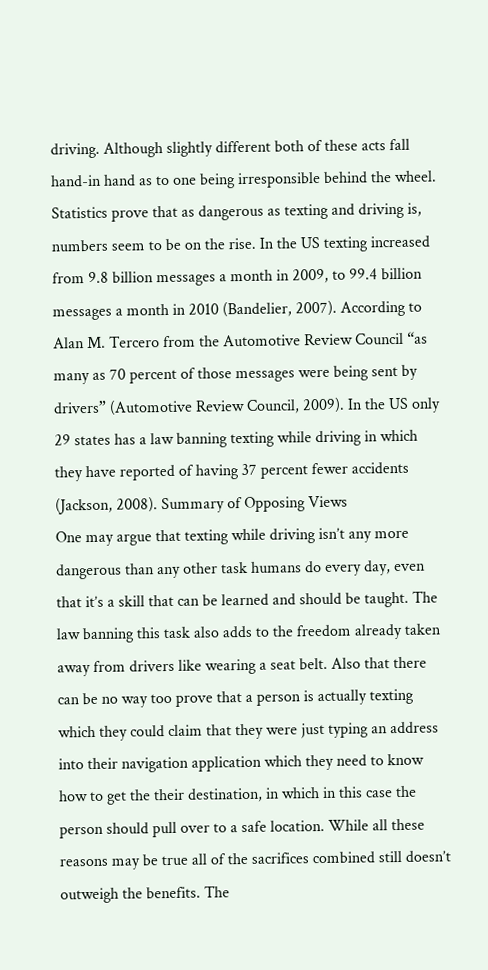driving. Although slightly different both of these acts fall hand-in hand as to one being irresponsible behind the wheel. Statistics prove that as dangerous as texting and driving is, numbers seem to be on the rise. In the US texting increased from 9.8 billion messages a month in 2009, to 99.4 billion messages a month in 2010 (Bandelier, 2007). According to Alan M. Tercero from the Automotive Review Council “as many as 70 percent of those messages were being sent by drivers” (Automotive Review Council, 2009). In the US only 29 states has a law banning texting while driving in which they have reported of having 37 percent fewer accidents (Jackson, 2008). Summary of Opposing Views
One may argue that texting while driving isn’t any more dangerous than any other task humans do every day, even that it’s a skill that can be learned and should be taught. The law banning this task also adds to the freedom already taken away from drivers like wearing a seat belt. Also that there can be no way too prove that a person is actually texting which they could claim that they were just typing an address into their navigation application which they need to know how to get the their destination, in which in this case the person should pull over to a safe location. While all these reasons may be true all of the sacrifices combined still doesn’t outweigh the benefits. The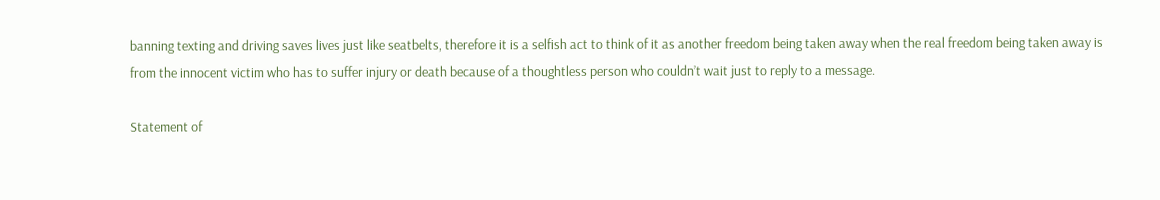banning texting and driving saves lives just like seatbelts, therefore it is a selfish act to think of it as another freedom being taken away when the real freedom being taken away is from the innocent victim who has to suffer injury or death because of a thoughtless person who couldn’t wait just to reply to a message.

Statement of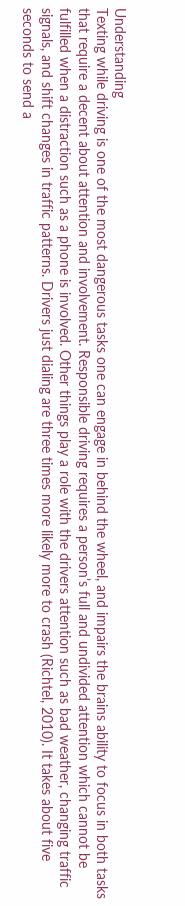Understanding
Texting while driving is one of the most dangerous tasks one can engage in behind the wheel, and impairs the brains ability to focus in both tasks that require a decent about attention and involvement. Responsible driving requires a person’s full and undivided attention which cannot be fulfilled when a distraction such as a phone is involved. Other things play a role with the drivers attention such as bad weather, changing traffic signals, and shift changes in traffic patterns. Drivers just dialing are three times more likely more to crash (Richtel, 2010). It takes about five seconds to send a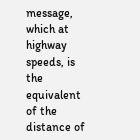message, which at highway speeds, is the equivalent of the distance of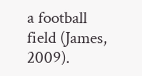a football field (James, 2009).